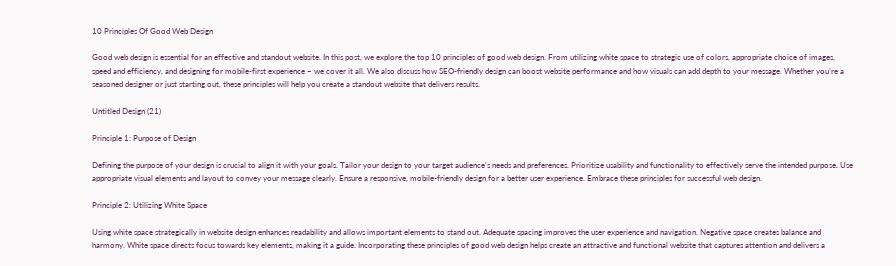10 Principles Of Good Web Design

Good web design is essential for an effective and standout website. In this post, we explore the top 10 principles of good web design. From utilizing white space to strategic use of colors, appropriate choice of images, speed and efficiency, and designing for mobile-first experience – we cover it all. We also discuss how SEO-friendly design can boost website performance and how visuals can add depth to your message. Whether you’re a seasoned designer or just starting out, these principles will help you create a standout website that delivers results.

Untitled Design (21)

Principle 1: Purpose of Design

Defining the purpose of your design is crucial to align it with your goals. Tailor your design to your target audience’s needs and preferences. Prioritize usability and functionality to effectively serve the intended purpose. Use appropriate visual elements and layout to convey your message clearly. Ensure a responsive, mobile-friendly design for a better user experience. Embrace these principles for successful web design.

Principle 2: Utilizing White Space

Using white space strategically in website design enhances readability and allows important elements to stand out. Adequate spacing improves the user experience and navigation. Negative space creates balance and harmony. White space directs focus towards key elements, making it a guide. Incorporating these principles of good web design helps create an attractive and functional website that captures attention and delivers a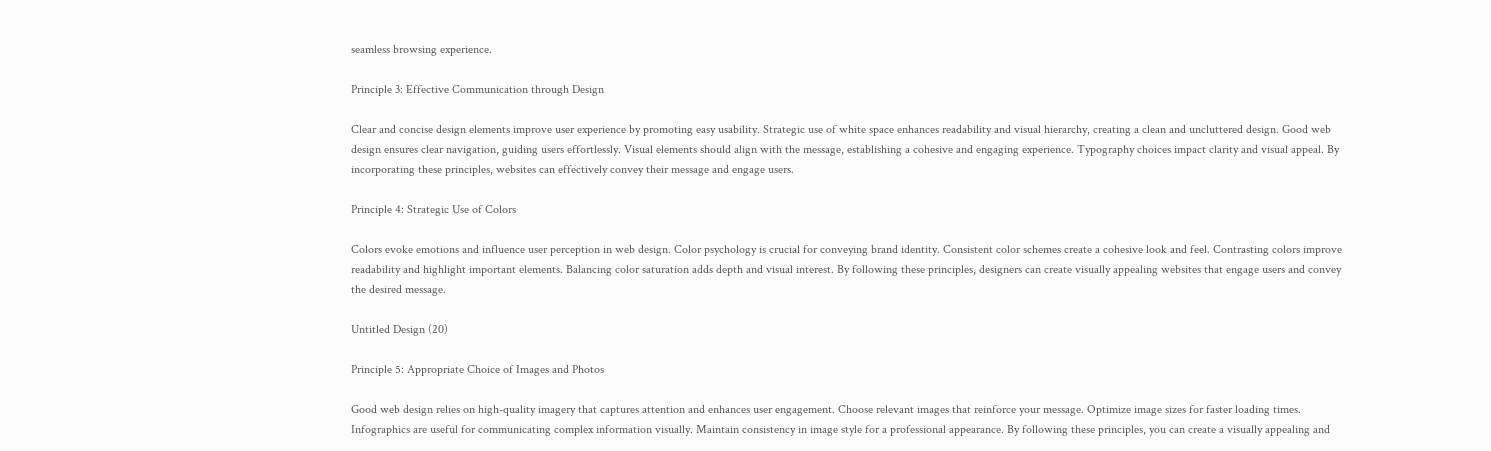seamless browsing experience.

Principle 3: Effective Communication through Design

Clear and concise design elements improve user experience by promoting easy usability. Strategic use of white space enhances readability and visual hierarchy, creating a clean and uncluttered design. Good web design ensures clear navigation, guiding users effortlessly. Visual elements should align with the message, establishing a cohesive and engaging experience. Typography choices impact clarity and visual appeal. By incorporating these principles, websites can effectively convey their message and engage users.

Principle 4: Strategic Use of Colors

Colors evoke emotions and influence user perception in web design. Color psychology is crucial for conveying brand identity. Consistent color schemes create a cohesive look and feel. Contrasting colors improve readability and highlight important elements. Balancing color saturation adds depth and visual interest. By following these principles, designers can create visually appealing websites that engage users and convey the desired message.

Untitled Design (20)

Principle 5: Appropriate Choice of Images and Photos

Good web design relies on high-quality imagery that captures attention and enhances user engagement. Choose relevant images that reinforce your message. Optimize image sizes for faster loading times. Infographics are useful for communicating complex information visually. Maintain consistency in image style for a professional appearance. By following these principles, you can create a visually appealing and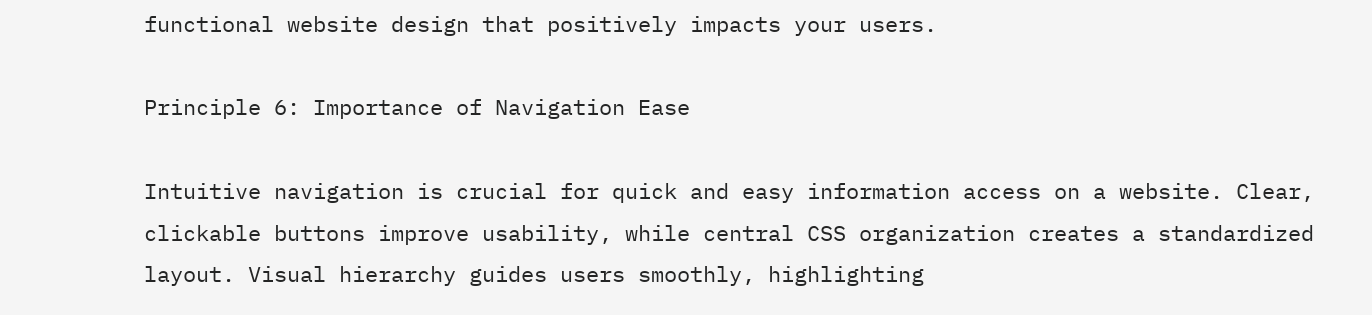functional website design that positively impacts your users.

Principle 6: Importance of Navigation Ease

Intuitive navigation is crucial for quick and easy information access on a website. Clear, clickable buttons improve usability, while central CSS organization creates a standardized layout. Visual hierarchy guides users smoothly, highlighting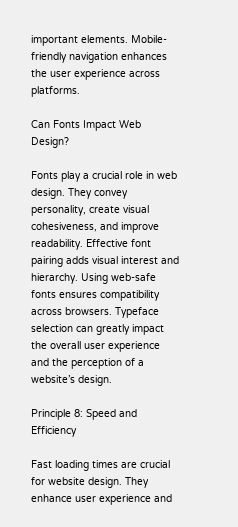important elements. Mobile-friendly navigation enhances the user experience across platforms.

Can Fonts Impact Web Design?

Fonts play a crucial role in web design. They convey personality, create visual cohesiveness, and improve readability. Effective font pairing adds visual interest and hierarchy. Using web-safe fonts ensures compatibility across browsers. Typeface selection can greatly impact the overall user experience and the perception of a website’s design.

Principle 8: Speed and Efficiency

Fast loading times are crucial for website design. They enhance user experience and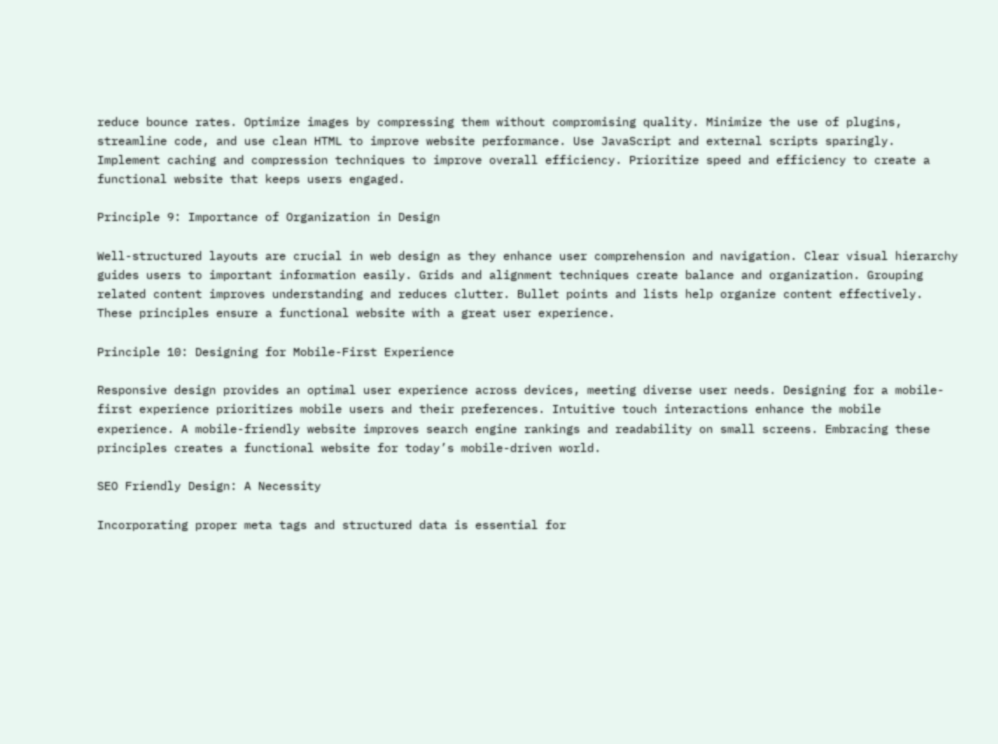reduce bounce rates. Optimize images by compressing them without compromising quality. Minimize the use of plugins, streamline code, and use clean HTML to improve website performance. Use JavaScript and external scripts sparingly. Implement caching and compression techniques to improve overall efficiency. Prioritize speed and efficiency to create a functional website that keeps users engaged.

Principle 9: Importance of Organization in Design

Well-structured layouts are crucial in web design as they enhance user comprehension and navigation. Clear visual hierarchy guides users to important information easily. Grids and alignment techniques create balance and organization. Grouping related content improves understanding and reduces clutter. Bullet points and lists help organize content effectively. These principles ensure a functional website with a great user experience.

Principle 10: Designing for Mobile-First Experience

Responsive design provides an optimal user experience across devices, meeting diverse user needs. Designing for a mobile-first experience prioritizes mobile users and their preferences. Intuitive touch interactions enhance the mobile experience. A mobile-friendly website improves search engine rankings and readability on small screens. Embracing these principles creates a functional website for today’s mobile-driven world.

SEO Friendly Design: A Necessity

Incorporating proper meta tags and structured data is essential for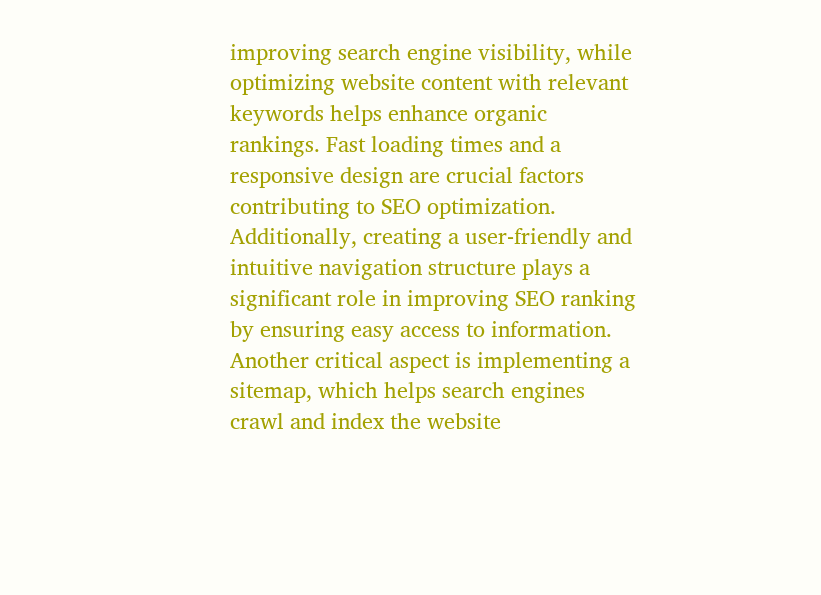improving search engine visibility, while optimizing website content with relevant keywords helps enhance organic rankings. Fast loading times and a responsive design are crucial factors contributing to SEO optimization. Additionally, creating a user-friendly and intuitive navigation structure plays a significant role in improving SEO ranking by ensuring easy access to information. Another critical aspect is implementing a sitemap, which helps search engines crawl and index the website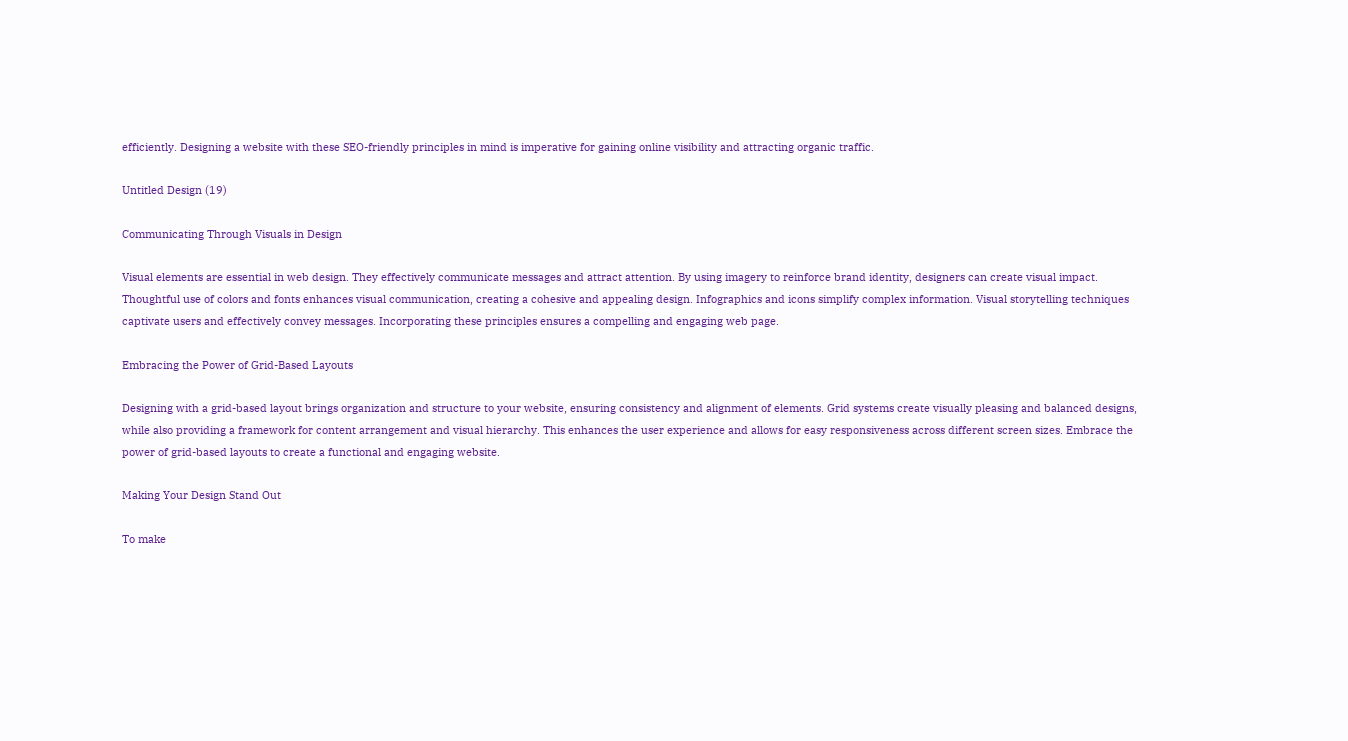efficiently. Designing a website with these SEO-friendly principles in mind is imperative for gaining online visibility and attracting organic traffic.

Untitled Design (19)

Communicating Through Visuals in Design

Visual elements are essential in web design. They effectively communicate messages and attract attention. By using imagery to reinforce brand identity, designers can create visual impact. Thoughtful use of colors and fonts enhances visual communication, creating a cohesive and appealing design. Infographics and icons simplify complex information. Visual storytelling techniques captivate users and effectively convey messages. Incorporating these principles ensures a compelling and engaging web page.

Embracing the Power of Grid-Based Layouts

Designing with a grid-based layout brings organization and structure to your website, ensuring consistency and alignment of elements. Grid systems create visually pleasing and balanced designs, while also providing a framework for content arrangement and visual hierarchy. This enhances the user experience and allows for easy responsiveness across different screen sizes. Embrace the power of grid-based layouts to create a functional and engaging website.

Making Your Design Stand Out

To make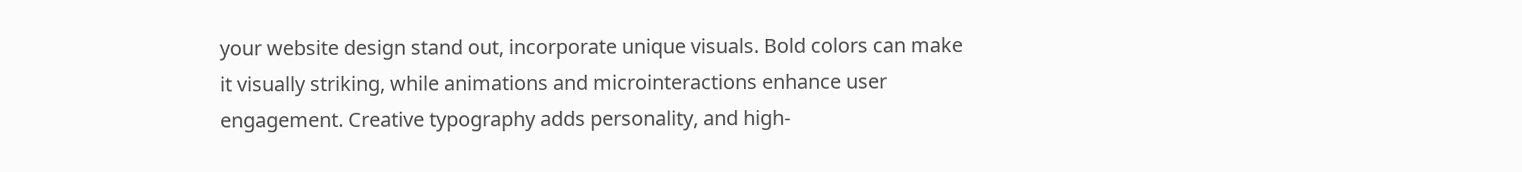your website design stand out, incorporate unique visuals. Bold colors can make it visually striking, while animations and microinteractions enhance user engagement. Creative typography adds personality, and high-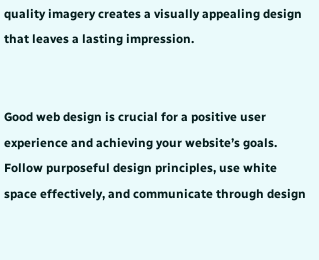quality imagery creates a visually appealing design that leaves a lasting impression.


Good web design is crucial for a positive user experience and achieving your website’s goals. Follow purposeful design principles, use white space effectively, and communicate through design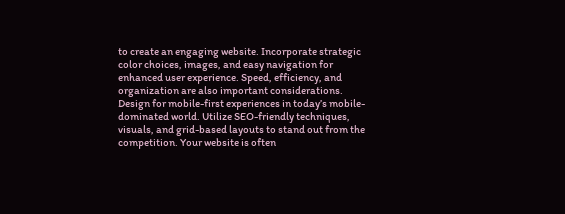to create an engaging website. Incorporate strategic color choices, images, and easy navigation for enhanced user experience. Speed, efficiency, and organization are also important considerations. Design for mobile-first experiences in today’s mobile-dominated world. Utilize SEO-friendly techniques, visuals, and grid-based layouts to stand out from the competition. Your website is often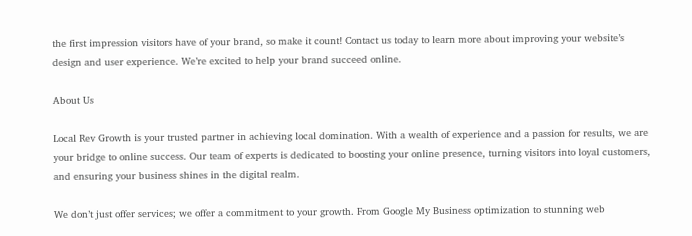the first impression visitors have of your brand, so make it count! Contact us today to learn more about improving your website’s design and user experience. We’re excited to help your brand succeed online.

About Us

Local Rev Growth is your trusted partner in achieving local domination. With a wealth of experience and a passion for results, we are your bridge to online success. Our team of experts is dedicated to boosting your online presence, turning visitors into loyal customers, and ensuring your business shines in the digital realm.

We don’t just offer services; we offer a commitment to your growth. From Google My Business optimization to stunning web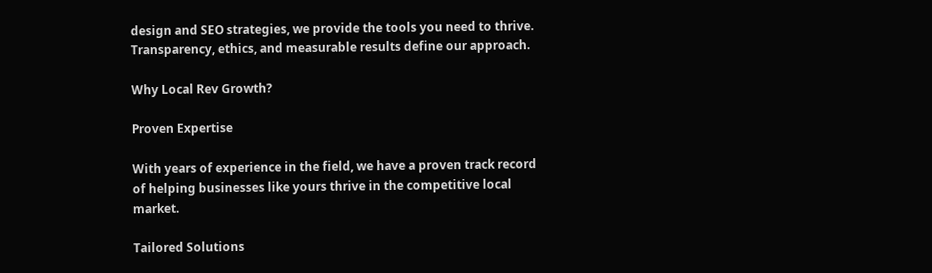design and SEO strategies, we provide the tools you need to thrive. Transparency, ethics, and measurable results define our approach.

Why Local Rev Growth?

Proven Expertise

With years of experience in the field, we have a proven track record of helping businesses like yours thrive in the competitive local market.

Tailored Solutions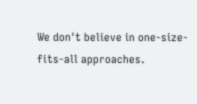We don't believe in one-size-fits-all approaches.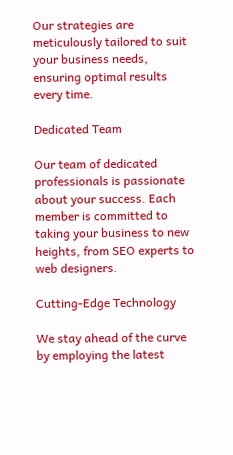Our strategies are meticulously tailored to suit your business needs, ensuring optimal results every time.

Dedicated Team

Our team of dedicated professionals is passionate about your success. Each member is committed to taking your business to new heights, from SEO experts to web designers.

Cutting-Edge Technology

We stay ahead of the curve by employing the latest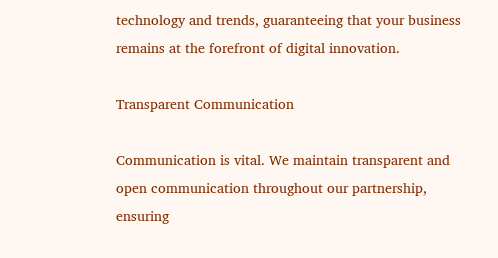technology and trends, guaranteeing that your business remains at the forefront of digital innovation.

Transparent Communication

Communication is vital. We maintain transparent and open communication throughout our partnership, ensuring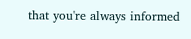that you're always informed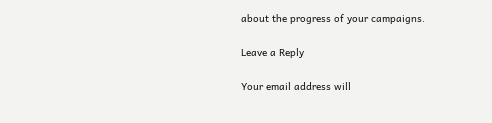about the progress of your campaigns.

Leave a Reply

Your email address will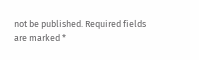not be published. Required fields are marked *